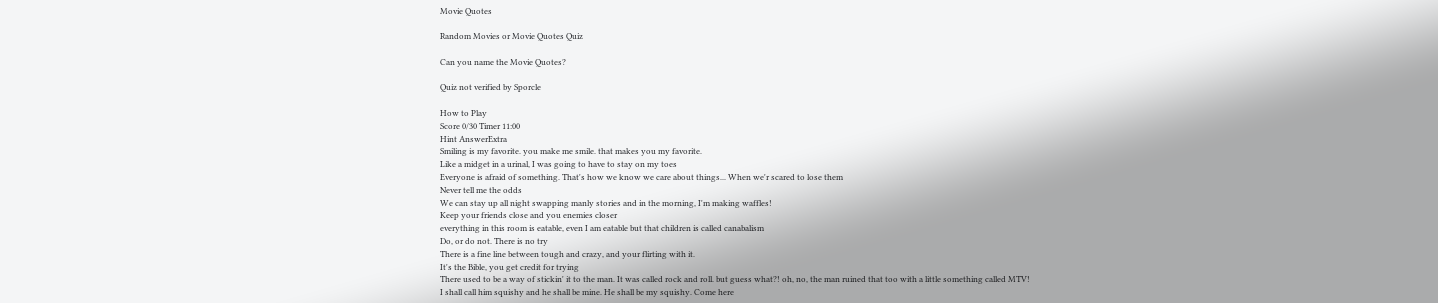Movie Quotes

Random Movies or Movie Quotes Quiz

Can you name the Movie Quotes?

Quiz not verified by Sporcle

How to Play
Score 0/30 Timer 11:00
Hint AnswerExtra
Smiling is my favorite. you make me smile. that makes you my favorite.
Like a midget in a urinal, I was going to have to stay on my toes
Everyone is afraid of something. That's how we know we care about things... When we'r scared to lose them
Never tell me the odds
We can stay up all night swapping manly stories and in the morning, I'm making waffles!
Keep your friends close and you enemies closer
everything in this room is eatable, even I am eatable but that children is called canabalism
Do, or do not. There is no try
There is a fine line between tough and crazy, and your flirting with it.
It's the Bible, you get credit for trying
There used to be a way of stickin' it to the man. It was called rock and roll. but guess what?! oh, no, the man ruined that too with a little something called MTV!
I shall call him squishy and he shall be mine. He shall be my squishy. Come here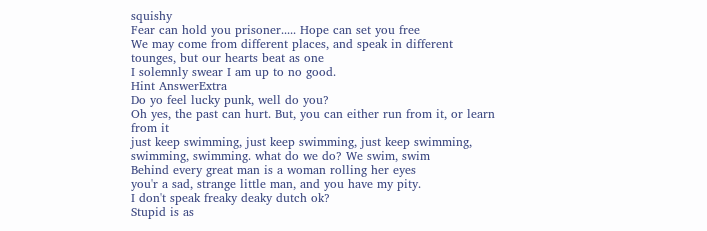squishy
Fear can hold you prisoner..... Hope can set you free
We may come from different places, and speak in different tounges, but our hearts beat as one
I solemnly swear I am up to no good.
Hint AnswerExtra
Do yo feel lucky punk, well do you?
Oh yes, the past can hurt. But, you can either run from it, or learn from it
just keep swimming, just keep swimming, just keep swimming, swimming, swimming. what do we do? We swim, swim
Behind every great man is a woman rolling her eyes
you'r a sad, strange little man, and you have my pity.
I don't speak freaky deaky dutch ok?
Stupid is as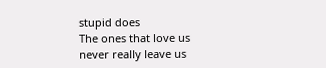stupid does
The ones that love us never really leave us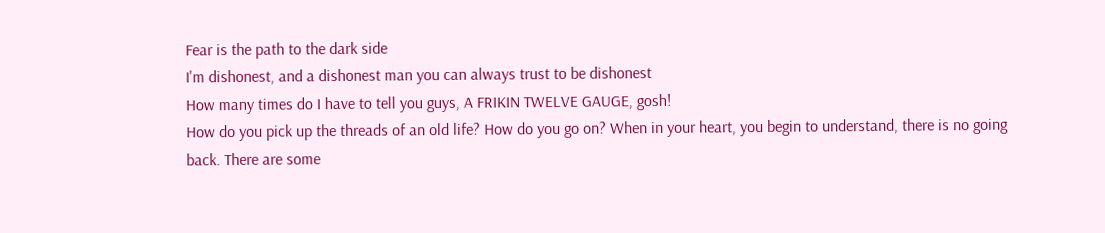Fear is the path to the dark side
I'm dishonest, and a dishonest man you can always trust to be dishonest
How many times do I have to tell you guys, A FRIKIN TWELVE GAUGE, gosh!
How do you pick up the threads of an old life? How do you go on? When in your heart, you begin to understand, there is no going back. There are some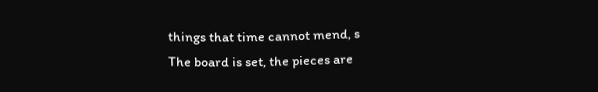things that time cannot mend, s
The board is set, the pieces are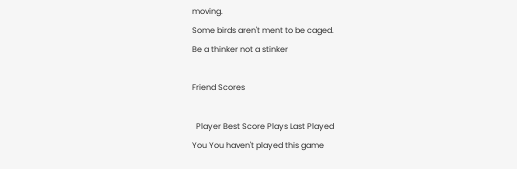moving.
Some birds aren't ment to be caged.
Be a thinker not a stinker

Friend Scores

  Player Best Score Plays Last Played
You You haven't played this game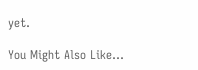yet.

You Might Also Like...